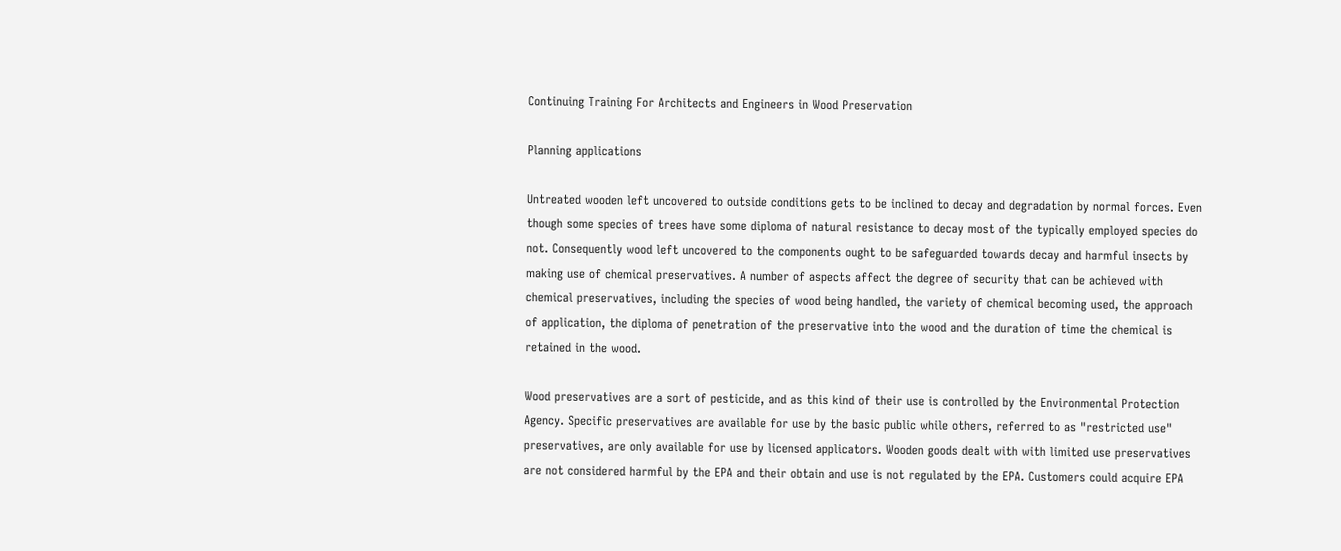Continuing Training For Architects and Engineers in Wood Preservation

Planning applications

Untreated wooden left uncovered to outside conditions gets to be inclined to decay and degradation by normal forces. Even though some species of trees have some diploma of natural resistance to decay most of the typically employed species do not. Consequently wood left uncovered to the components ought to be safeguarded towards decay and harmful insects by making use of chemical preservatives. A number of aspects affect the degree of security that can be achieved with chemical preservatives, including the species of wood being handled, the variety of chemical becoming used, the approach of application, the diploma of penetration of the preservative into the wood and the duration of time the chemical is retained in the wood.

Wood preservatives are a sort of pesticide, and as this kind of their use is controlled by the Environmental Protection Agency. Specific preservatives are available for use by the basic public while others, referred to as "restricted use" preservatives, are only available for use by licensed applicators. Wooden goods dealt with with limited use preservatives are not considered harmful by the EPA and their obtain and use is not regulated by the EPA. Customers could acquire EPA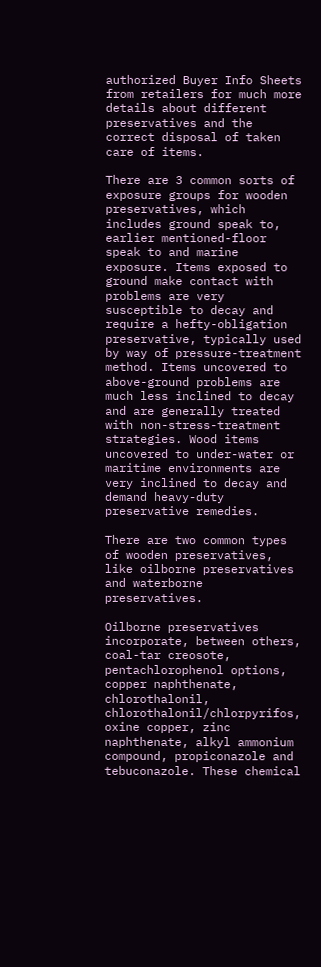authorized Buyer Info Sheets from retailers for much more details about different preservatives and the correct disposal of taken care of items.

There are 3 common sorts of exposure groups for wooden preservatives, which includes ground speak to, earlier mentioned-floor speak to and marine exposure. Items exposed to ground make contact with problems are very susceptible to decay and require a hefty-obligation preservative, typically used by way of pressure-treatment method. Items uncovered to above-ground problems are much less inclined to decay and are generally treated with non-stress-treatment strategies. Wood items uncovered to under-water or maritime environments are very inclined to decay and demand heavy-duty preservative remedies.

There are two common types of wooden preservatives, like oilborne preservatives and waterborne preservatives.

Oilborne preservatives incorporate, between others, coal-tar creosote, pentachlorophenol options, copper naphthenate, chlorothalonil, chlorothalonil/chlorpyrifos, oxine copper, zinc naphthenate, alkyl ammonium compound, propiconazole and tebuconazole. These chemical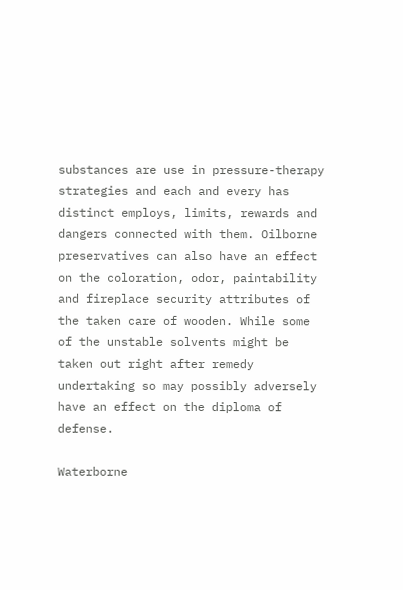substances are use in pressure-therapy strategies and each and every has distinct employs, limits, rewards and dangers connected with them. Oilborne preservatives can also have an effect on the coloration, odor, paintability and fireplace security attributes of the taken care of wooden. While some of the unstable solvents might be taken out right after remedy undertaking so may possibly adversely have an effect on the diploma of defense.

Waterborne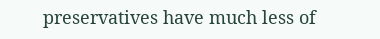preservatives have much less of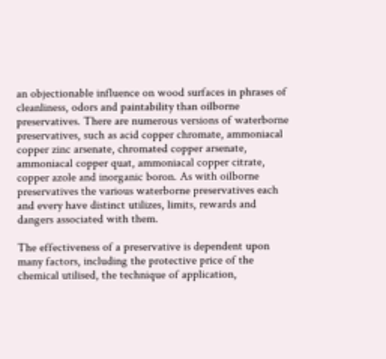an objectionable influence on wood surfaces in phrases of cleanliness, odors and paintability than oilborne preservatives. There are numerous versions of waterborne preservatives, such as acid copper chromate, ammoniacal copper zinc arsenate, chromated copper arsenate, ammoniacal copper quat, ammoniacal copper citrate, copper azole and inorganic boron. As with oilborne preservatives the various waterborne preservatives each and every have distinct utilizes, limits, rewards and dangers associated with them.

The effectiveness of a preservative is dependent upon many factors, including the protective price of the chemical utilised, the technique of application,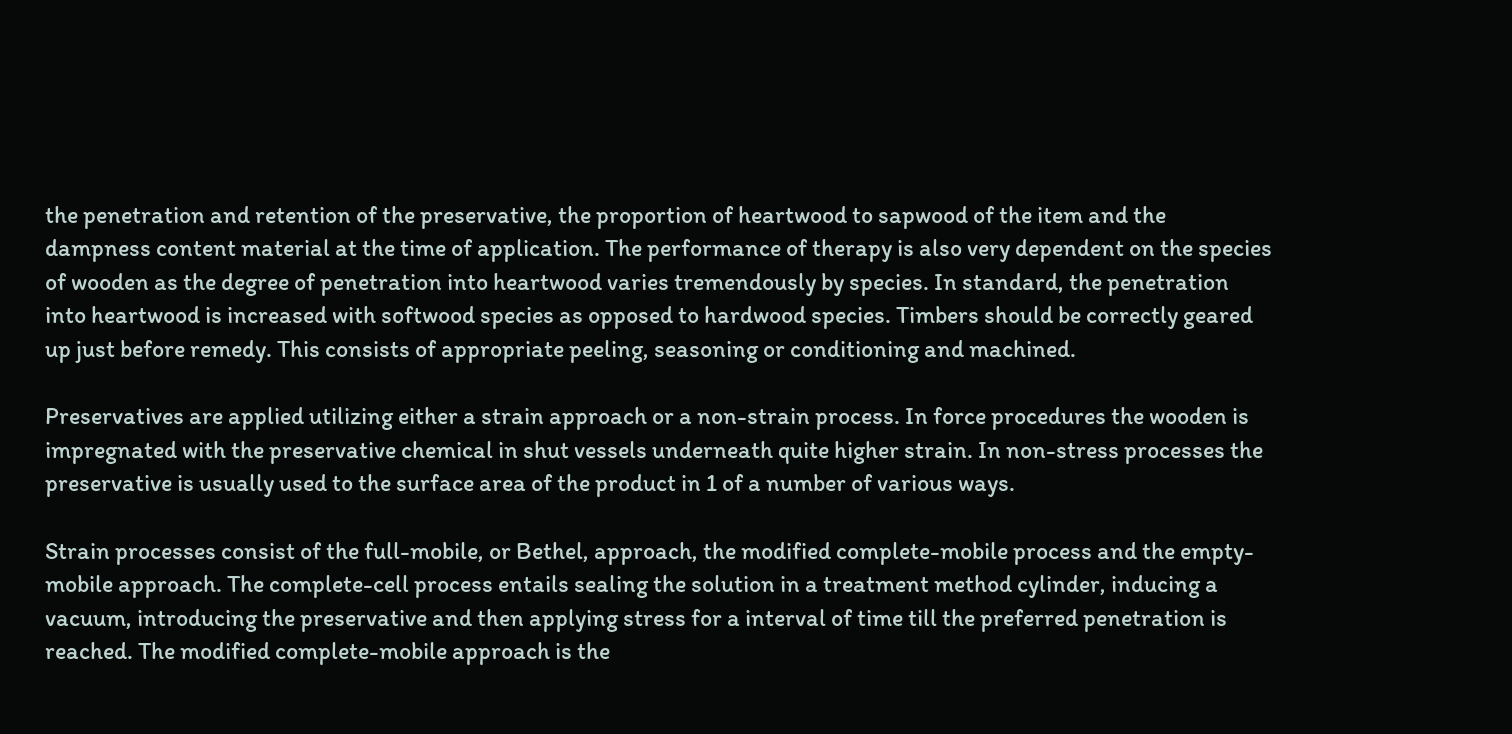the penetration and retention of the preservative, the proportion of heartwood to sapwood of the item and the dampness content material at the time of application. The performance of therapy is also very dependent on the species of wooden as the degree of penetration into heartwood varies tremendously by species. In standard, the penetration into heartwood is increased with softwood species as opposed to hardwood species. Timbers should be correctly geared up just before remedy. This consists of appropriate peeling, seasoning or conditioning and machined.

Preservatives are applied utilizing either a strain approach or a non-strain process. In force procedures the wooden is impregnated with the preservative chemical in shut vessels underneath quite higher strain. In non-stress processes the preservative is usually used to the surface area of the product in 1 of a number of various ways.

Strain processes consist of the full-mobile, or Bethel, approach, the modified complete-mobile process and the empty-mobile approach. The complete-cell process entails sealing the solution in a treatment method cylinder, inducing a vacuum, introducing the preservative and then applying stress for a interval of time till the preferred penetration is reached. The modified complete-mobile approach is the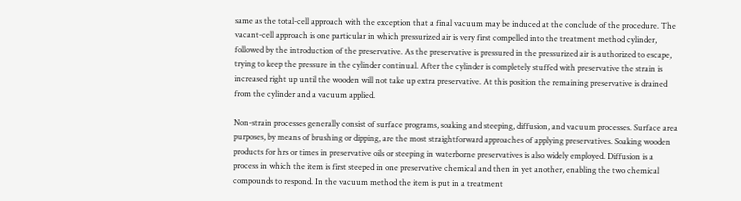same as the total-cell approach with the exception that a final vacuum may be induced at the conclude of the procedure. The vacant-cell approach is one particular in which pressurized air is very first compelled into the treatment method cylinder, followed by the introduction of the preservative. As the preservative is pressured in the pressurized air is authorized to escape, trying to keep the pressure in the cylinder continual. After the cylinder is completely stuffed with preservative the strain is increased right up until the wooden will not take up extra preservative. At this position the remaining preservative is drained from the cylinder and a vacuum applied.

Non-strain processes generally consist of surface programs, soaking and steeping, diffusion, and vacuum processes. Surface area purposes, by means of brushing or dipping, are the most straightforward approaches of applying preservatives. Soaking wooden products for hrs or times in preservative oils or steeping in waterborne preservatives is also widely employed. Diffusion is a process in which the item is first steeped in one preservative chemical and then in yet another, enabling the two chemical compounds to respond. In the vacuum method the item is put in a treatment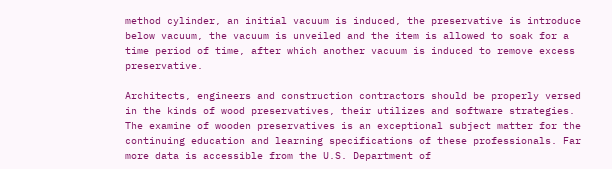method cylinder, an initial vacuum is induced, the preservative is introduce below vacuum, the vacuum is unveiled and the item is allowed to soak for a time period of time, after which another vacuum is induced to remove excess preservative.

Architects, engineers and construction contractors should be properly versed in the kinds of wood preservatives, their utilizes and software strategies. The examine of wooden preservatives is an exceptional subject matter for the continuing education and learning specifications of these professionals. Far more data is accessible from the U.S. Department of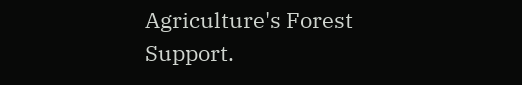Agriculture's Forest Support.